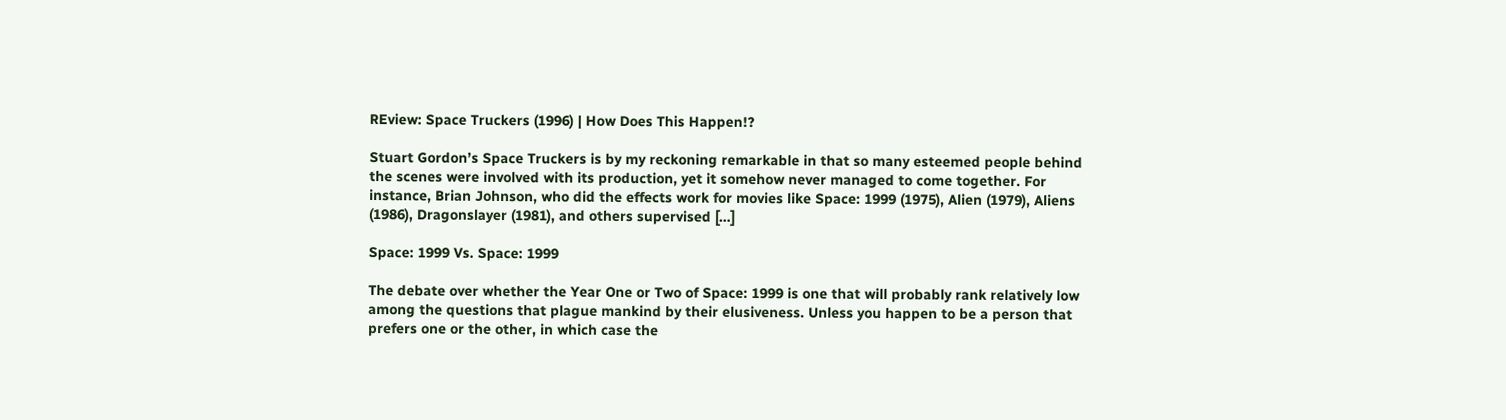REview: Space Truckers (1996) | How Does This Happen!?

Stuart Gordon’s Space Truckers is by my reckoning remarkable in that so many esteemed people behind the scenes were involved with its production, yet it somehow never managed to come together. For instance, Brian Johnson, who did the effects work for movies like Space: 1999 (1975), Alien (1979), Aliens (1986), Dragonslayer (1981), and others supervised […]

Space: 1999 Vs. Space: 1999

The debate over whether the Year One or Two of Space: 1999 is one that will probably rank relatively low among the questions that plague mankind by their elusiveness. Unless you happen to be a person that prefers one or the other, in which case the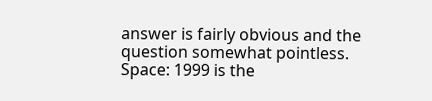answer is fairly obvious and the question somewhat pointless. Space: 1999 is the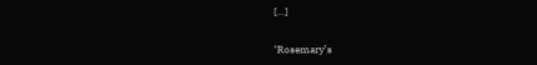[…]

‘Rosemary’s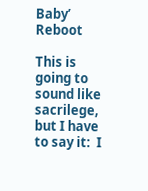Baby’ Reboot

This is going to sound like sacrilege, but I have to say it:  I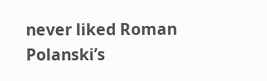never liked Roman Polanski’s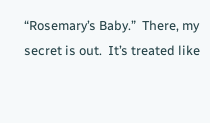“Rosemary’s Baby.”  There, my secret is out.  It’s treated like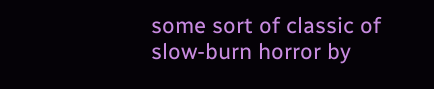some sort of classic of slow-burn horror by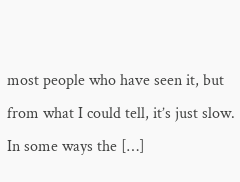most people who have seen it, but from what I could tell, it’s just slow.  In some ways the […]